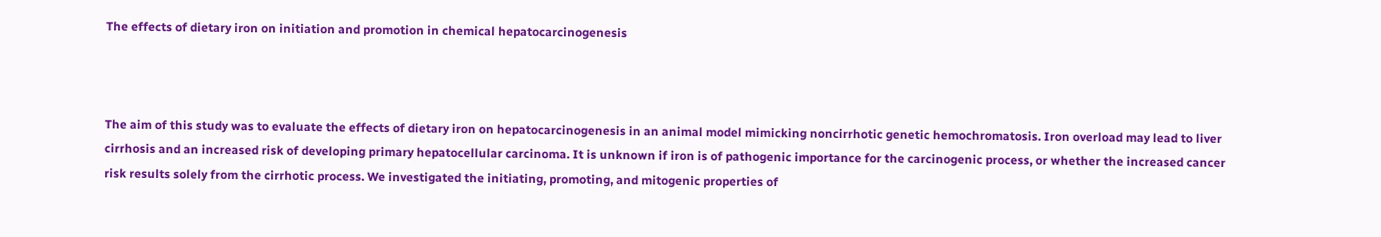The effects of dietary iron on initiation and promotion in chemical hepatocarcinogenesis



The aim of this study was to evaluate the effects of dietary iron on hepatocarcinogenesis in an animal model mimicking noncirrhotic genetic hemochromatosis. Iron overload may lead to liver cirrhosis and an increased risk of developing primary hepatocellular carcinoma. It is unknown if iron is of pathogenic importance for the carcinogenic process, or whether the increased cancer risk results solely from the cirrhotic process. We investigated the initiating, promoting, and mitogenic properties of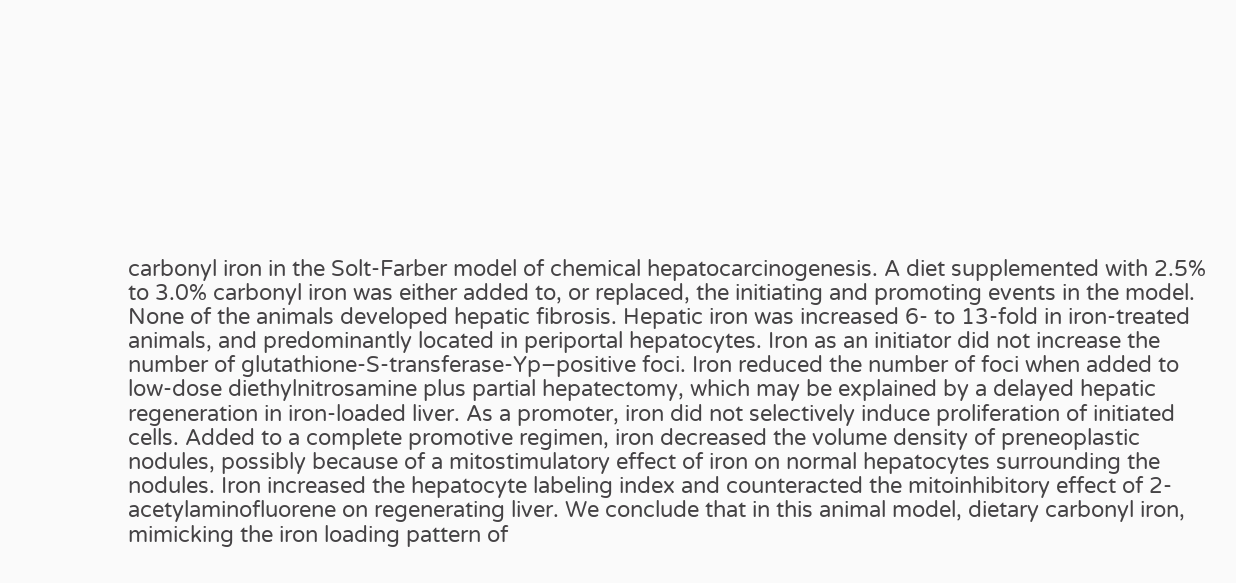carbonyl iron in the Solt-Farber model of chemical hepatocarcinogenesis. A diet supplemented with 2.5% to 3.0% carbonyl iron was either added to, or replaced, the initiating and promoting events in the model. None of the animals developed hepatic fibrosis. Hepatic iron was increased 6- to 13-fold in iron-treated animals, and predominantly located in periportal hepatocytes. Iron as an initiator did not increase the number of glutathione-S-transferase-Yp–positive foci. Iron reduced the number of foci when added to low-dose diethylnitrosamine plus partial hepatectomy, which may be explained by a delayed hepatic regeneration in iron-loaded liver. As a promoter, iron did not selectively induce proliferation of initiated cells. Added to a complete promotive regimen, iron decreased the volume density of preneoplastic nodules, possibly because of a mitostimulatory effect of iron on normal hepatocytes surrounding the nodules. Iron increased the hepatocyte labeling index and counteracted the mitoinhibitory effect of 2-acetylaminofluorene on regenerating liver. We conclude that in this animal model, dietary carbonyl iron, mimicking the iron loading pattern of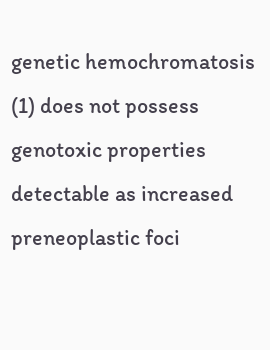genetic hemochromatosis (1) does not possess genotoxic properties detectable as increased preneoplastic foci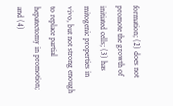formation; (2) does not promote the growth of initiated cells; (3) has mitogenic properties in vivo, but not strong enough to replace partial hepatectomy in promotion; and (4)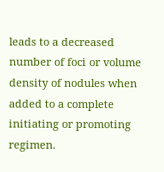leads to a decreased number of foci or volume density of nodules when added to a complete initiating or promoting regimen.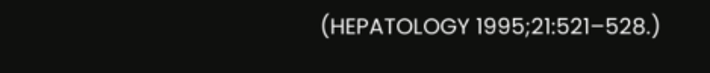(HEPATOLOGY 1995;21:521–528.)